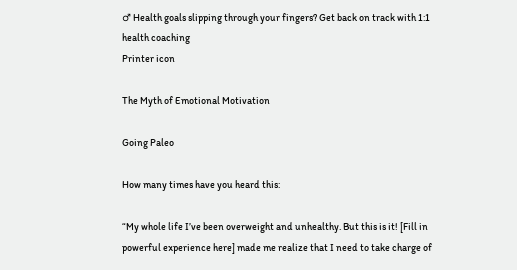♂ Health goals slipping through your fingers? Get back on track with 1:1 health coaching
Printer icon

The Myth of Emotional Motivation

Going Paleo

How many times have you heard this:

“My whole life I’ve been overweight and unhealthy. But this is it! [Fill in powerful experience here] made me realize that I need to take charge of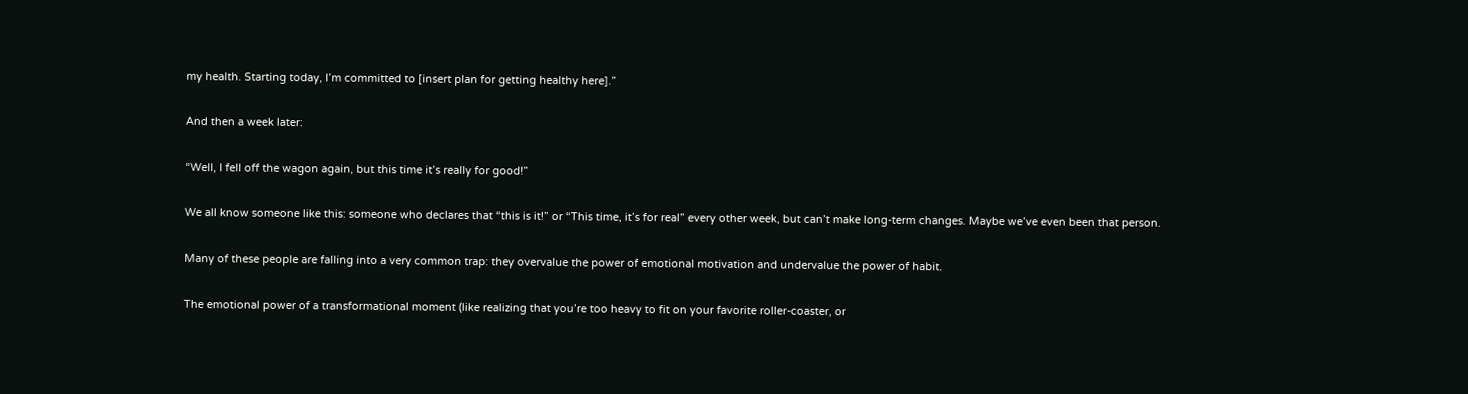my health. Starting today, I’m committed to [insert plan for getting healthy here].”

And then a week later:

“Well, I fell off the wagon again, but this time it’s really for good!”

We all know someone like this: someone who declares that “this is it!” or “This time, it’s for real” every other week, but can’t make long-term changes. Maybe we’ve even been that person.

Many of these people are falling into a very common trap: they overvalue the power of emotional motivation and undervalue the power of habit.

The emotional power of a transformational moment (like realizing that you’re too heavy to fit on your favorite roller-coaster, or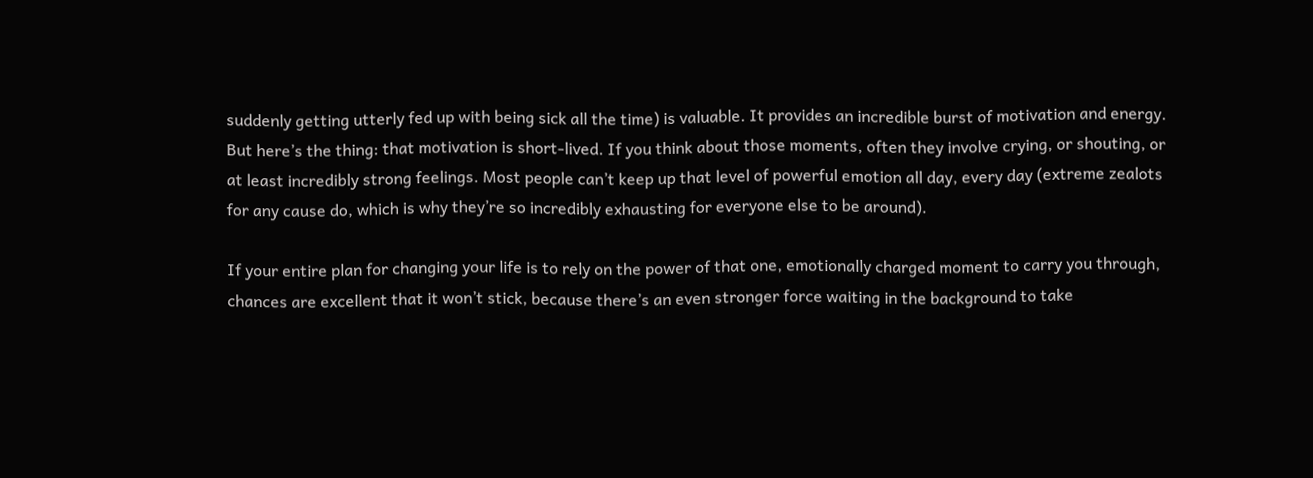suddenly getting utterly fed up with being sick all the time) is valuable. It provides an incredible burst of motivation and energy. But here’s the thing: that motivation is short-lived. If you think about those moments, often they involve crying, or shouting, or at least incredibly strong feelings. Most people can’t keep up that level of powerful emotion all day, every day (extreme zealots for any cause do, which is why they’re so incredibly exhausting for everyone else to be around).

If your entire plan for changing your life is to rely on the power of that one, emotionally charged moment to carry you through, chances are excellent that it won’t stick, because there’s an even stronger force waiting in the background to take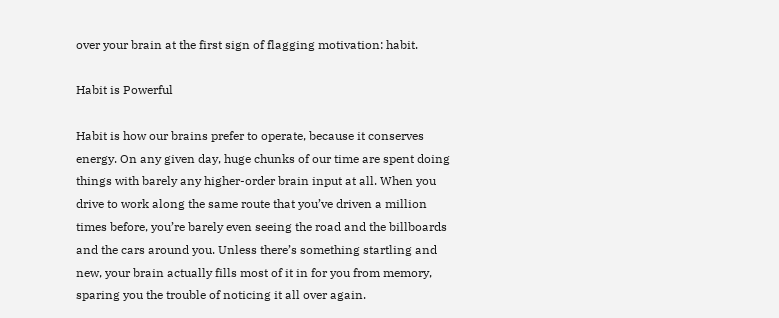over your brain at the first sign of flagging motivation: habit.

Habit is Powerful

Habit is how our brains prefer to operate, because it conserves energy. On any given day, huge chunks of our time are spent doing things with barely any higher-order brain input at all. When you drive to work along the same route that you’ve driven a million times before, you’re barely even seeing the road and the billboards and the cars around you. Unless there’s something startling and new, your brain actually fills most of it in for you from memory, sparing you the trouble of noticing it all over again.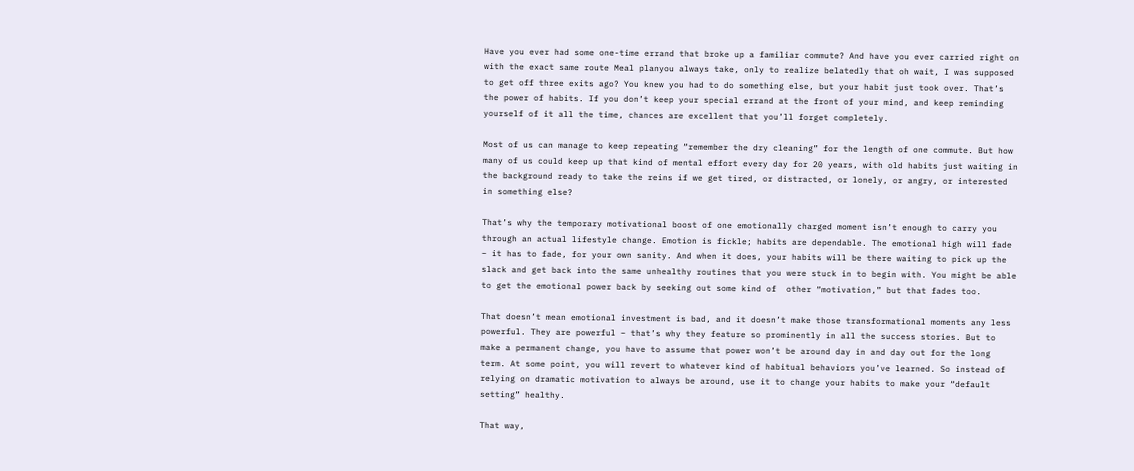Have you ever had some one-time errand that broke up a familiar commute? And have you ever carried right on with the exact same route Meal planyou always take, only to realize belatedly that oh wait, I was supposed to get off three exits ago? You knew you had to do something else, but your habit just took over. That’s the power of habits. If you don’t keep your special errand at the front of your mind, and keep reminding yourself of it all the time, chances are excellent that you’ll forget completely.

Most of us can manage to keep repeating “remember the dry cleaning” for the length of one commute. But how many of us could keep up that kind of mental effort every day for 20 years, with old habits just waiting in the background ready to take the reins if we get tired, or distracted, or lonely, or angry, or interested in something else?

That’s why the temporary motivational boost of one emotionally charged moment isn’t enough to carry you through an actual lifestyle change. Emotion is fickle; habits are dependable. The emotional high will fade – it has to fade, for your own sanity. And when it does, your habits will be there waiting to pick up the slack and get back into the same unhealthy routines that you were stuck in to begin with. You might be able to get the emotional power back by seeking out some kind of  other “motivation,” but that fades too.

That doesn’t mean emotional investment is bad, and it doesn’t make those transformational moments any less powerful. They are powerful – that’s why they feature so prominently in all the success stories. But to make a permanent change, you have to assume that power won’t be around day in and day out for the long term. At some point, you will revert to whatever kind of habitual behaviors you’ve learned. So instead of relying on dramatic motivation to always be around, use it to change your habits to make your “default setting” healthy.

That way,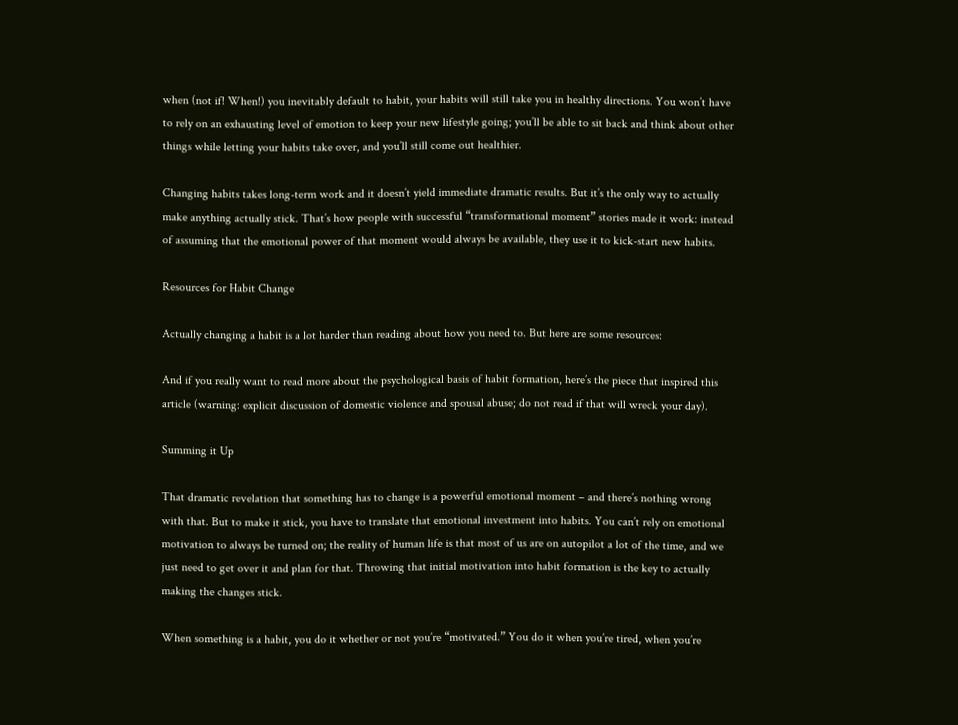when (not if! When!) you inevitably default to habit, your habits will still take you in healthy directions. You won’t have to rely on an exhausting level of emotion to keep your new lifestyle going; you’ll be able to sit back and think about other things while letting your habits take over, and you’ll still come out healthier.

Changing habits takes long-term work and it doesn’t yield immediate dramatic results. But it’s the only way to actually make anything actually stick. That’s how people with successful “transformational moment” stories made it work: instead of assuming that the emotional power of that moment would always be available, they use it to kick-start new habits.

Resources for Habit Change

Actually changing a habit is a lot harder than reading about how you need to. But here are some resources:

And if you really want to read more about the psychological basis of habit formation, here’s the piece that inspired this article (warning: explicit discussion of domestic violence and spousal abuse; do not read if that will wreck your day).

Summing it Up

That dramatic revelation that something has to change is a powerful emotional moment – and there’s nothing wrong with that. But to make it stick, you have to translate that emotional investment into habits. You can’t rely on emotional motivation to always be turned on; the reality of human life is that most of us are on autopilot a lot of the time, and we just need to get over it and plan for that. Throwing that initial motivation into habit formation is the key to actually making the changes stick.

When something is a habit, you do it whether or not you’re “motivated.” You do it when you’re tired, when you’re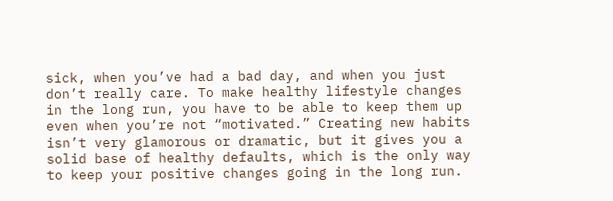sick, when you’ve had a bad day, and when you just don’t really care. To make healthy lifestyle changes in the long run, you have to be able to keep them up even when you’re not “motivated.” Creating new habits isn’t very glamorous or dramatic, but it gives you a solid base of healthy defaults, which is the only way to keep your positive changes going in the long run.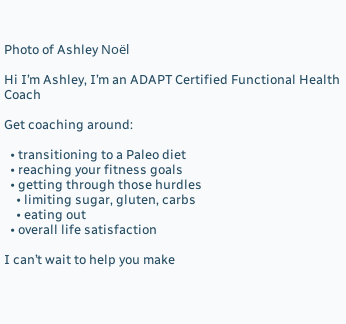Photo of Ashley Noël

Hi I’m Ashley, I’m an ADAPT Certified Functional Health Coach

Get coaching around:

  • transitioning to a Paleo diet
  • reaching your fitness goals
  • getting through those hurdles
    • limiting sugar, gluten, carbs
    • eating out
  • overall life satisfaction

I can’t wait to help you make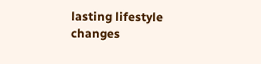lasting lifestyle changes